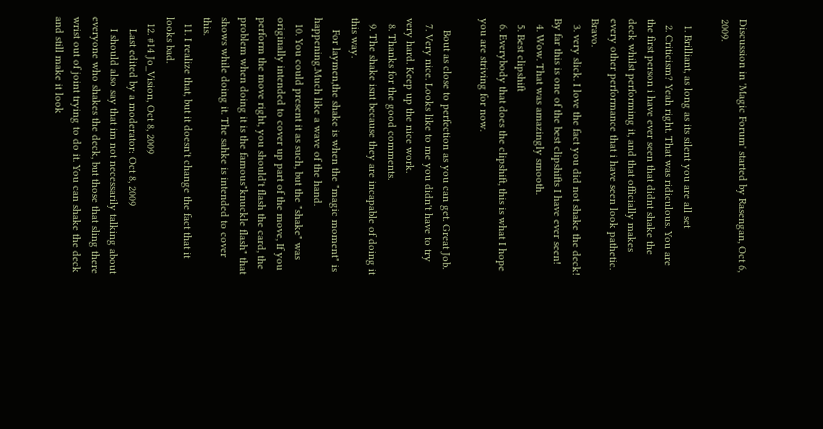Discussion in 'Magic Forum' started by Rasengan, Oct 6, 2009.

  1. Brilliant, as long as its silent you are all set
  2. Criticism? Yeah right. That was ridiculous. You are the first person i have ever seen that didnt shake the deck whilst performing it, and that officially makes every other performance that i have seen look pathetic. Bravo.
  3. very slick. I love the fact you did not shake the deck! By far this is one of the best clipshifts I have ever seen!
  4. Wow. That was amazingly smooth.
  5. Best clipshift
  6. Everybody that does the clipshift, this is what I hope you are striving for now.

    Bout as close to perfection as you can get. Great Job.
  7. Very nice. Looks like to me you didn't have to try very hard. Keep up the nice work.
  8. Thanks for the good comments.
  9. The shake isnt because they are incapable of doing it this way.
    For laymen,the shake is when the "magic moment" is happening.Much like a wave of the hand.
  10. You could present it as such, but the "shake" was originally intended to cover up part of the move, If you perform the move right, you should't flash the card, the problem when doing it is the famous"knuckle flash" that shows while doing it. The sahke is intended to cover this.
  11. I realize that, but it doesn't change the fact that it looks bad.
  12. #14 Jo_Vision, Oct 8, 2009
    Last edited by a moderator: Oct 8, 2009
    I should also say that im not necessarily talking about everyone who shakes the deck, but those that sling there wrist out of joint trying to do it. You can shake the deck and still make it look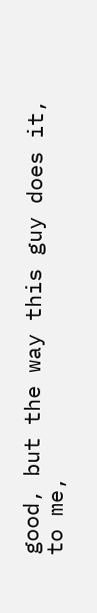good, but the way this guy does it, to me,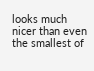looks much nicer than even the smallest of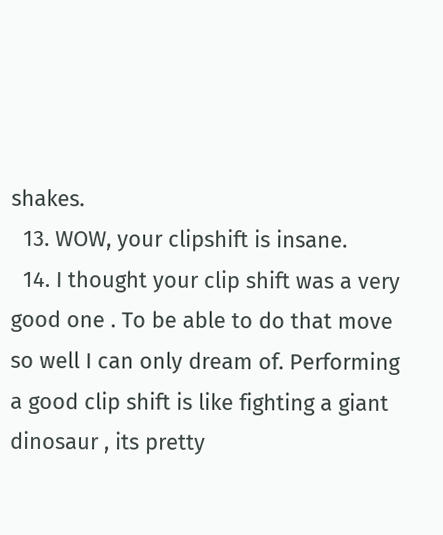shakes.
  13. WOW, your clipshift is insane.
  14. I thought your clip shift was a very good one . To be able to do that move so well I can only dream of. Performing a good clip shift is like fighting a giant dinosaur , its pretty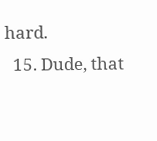hard.
  15. Dude, that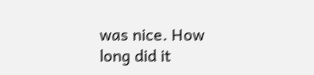was nice. How long did it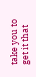take you to get it that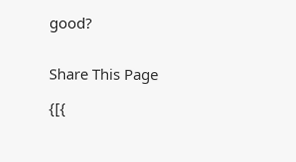good?


Share This Page

{[{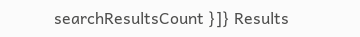searchResultsCount }]} Results